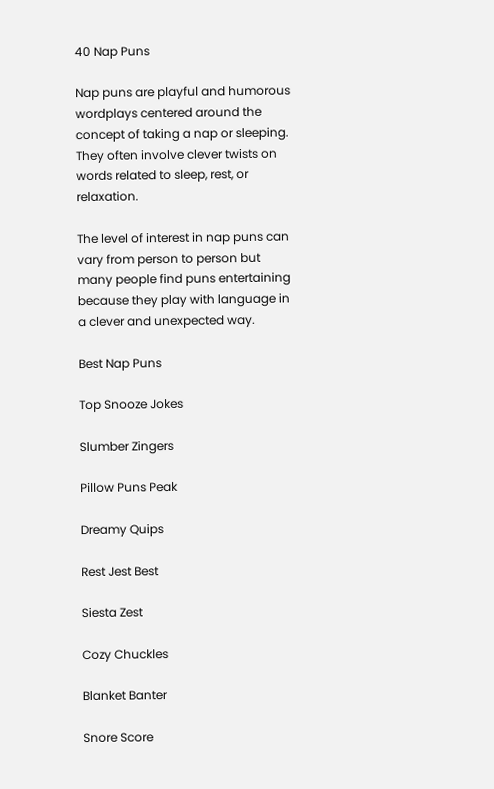40 Nap Puns

Nap puns are playful and humorous wordplays centered around the concept of taking a nap or sleeping. They often involve clever twists on words related to sleep, rest, or relaxation.

The level of interest in nap puns can vary from person to person but many people find puns entertaining because they play with language in a clever and unexpected way.

Best Nap Puns

Top Snooze Jokes

Slumber Zingers

Pillow Puns Peak

Dreamy Quips

Rest Jest Best

Siesta Zest

Cozy Chuckles

Blanket Banter

Snore Score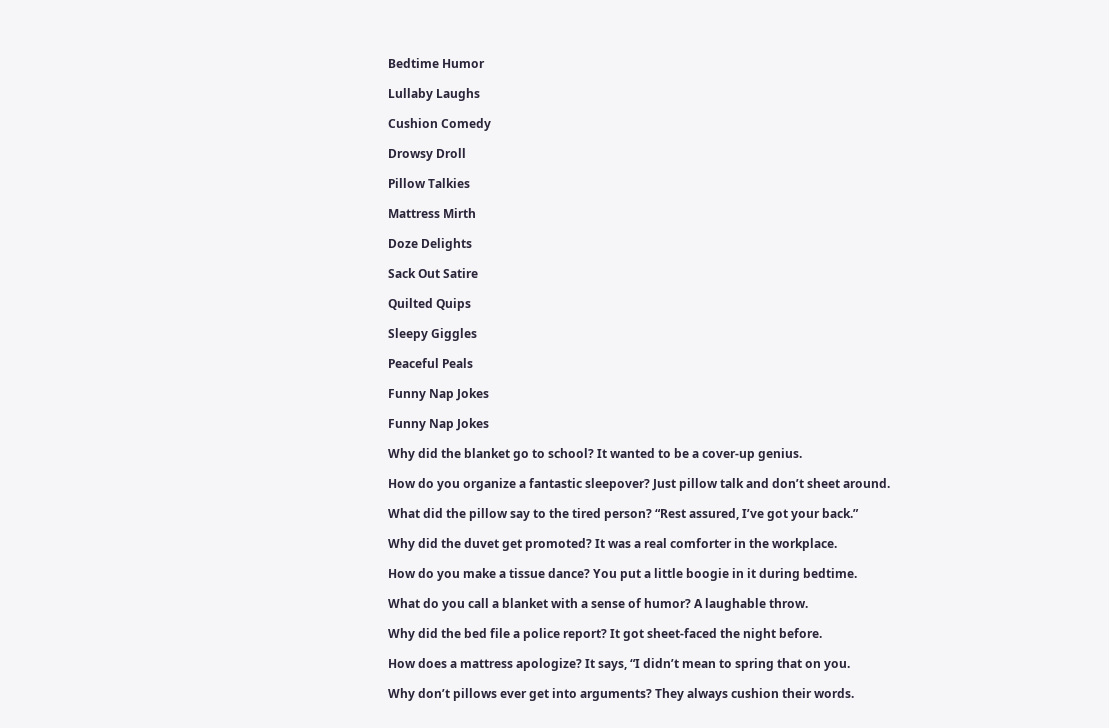Bedtime Humor

Lullaby Laughs

Cushion Comedy

Drowsy Droll

Pillow Talkies

Mattress Mirth

Doze Delights

Sack Out Satire

Quilted Quips

Sleepy Giggles

Peaceful Peals

Funny Nap Jokes

Funny Nap Jokes

Why did the blanket go to school? It wanted to be a cover-up genius.

How do you organize a fantastic sleepover? Just pillow talk and don’t sheet around.

What did the pillow say to the tired person? “Rest assured, I’ve got your back.”

Why did the duvet get promoted? It was a real comforter in the workplace.

How do you make a tissue dance? You put a little boogie in it during bedtime.

What do you call a blanket with a sense of humor? A laughable throw.

Why did the bed file a police report? It got sheet-faced the night before.

How does a mattress apologize? It says, “I didn’t mean to spring that on you.

Why don’t pillows ever get into arguments? They always cushion their words.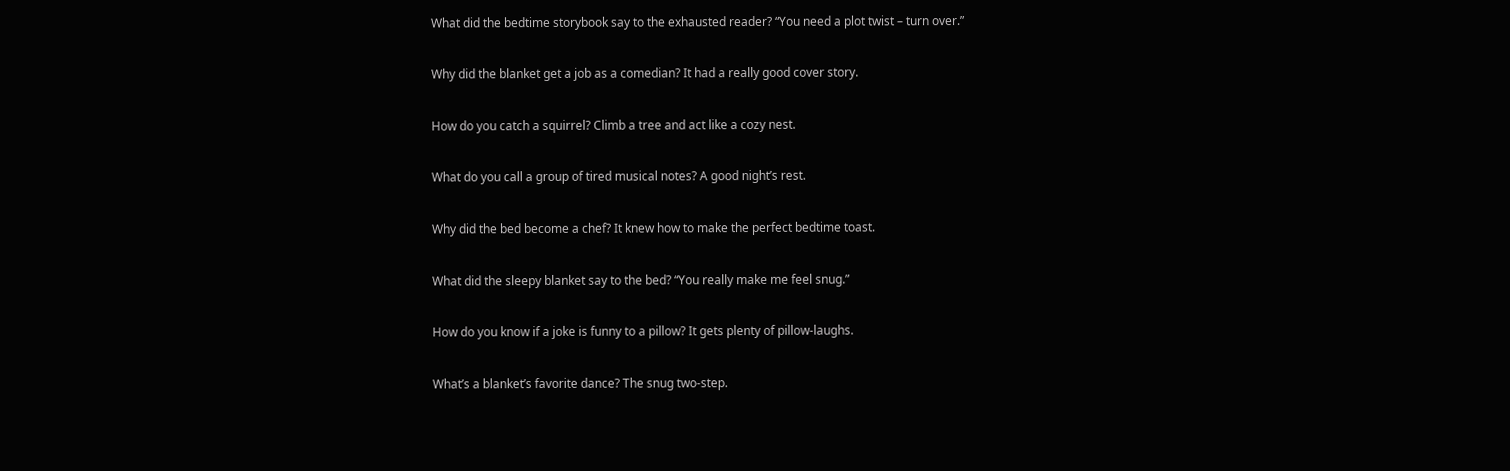What did the bedtime storybook say to the exhausted reader? “You need a plot twist – turn over.”

Why did the blanket get a job as a comedian? It had a really good cover story.

How do you catch a squirrel? Climb a tree and act like a cozy nest.

What do you call a group of tired musical notes? A good night’s rest.

Why did the bed become a chef? It knew how to make the perfect bedtime toast.

What did the sleepy blanket say to the bed? “You really make me feel snug.”

How do you know if a joke is funny to a pillow? It gets plenty of pillow-laughs.

What’s a blanket’s favorite dance? The snug two-step.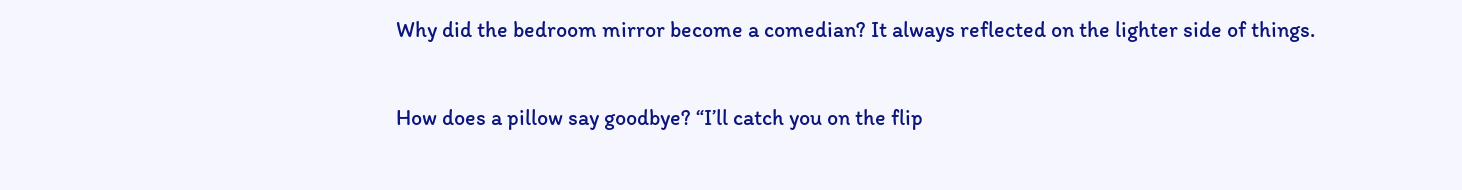Why did the bedroom mirror become a comedian? It always reflected on the lighter side of things.

How does a pillow say goodbye? “I’ll catch you on the flip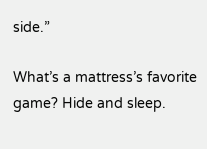side.”

What’s a mattress’s favorite game? Hide and sleep.